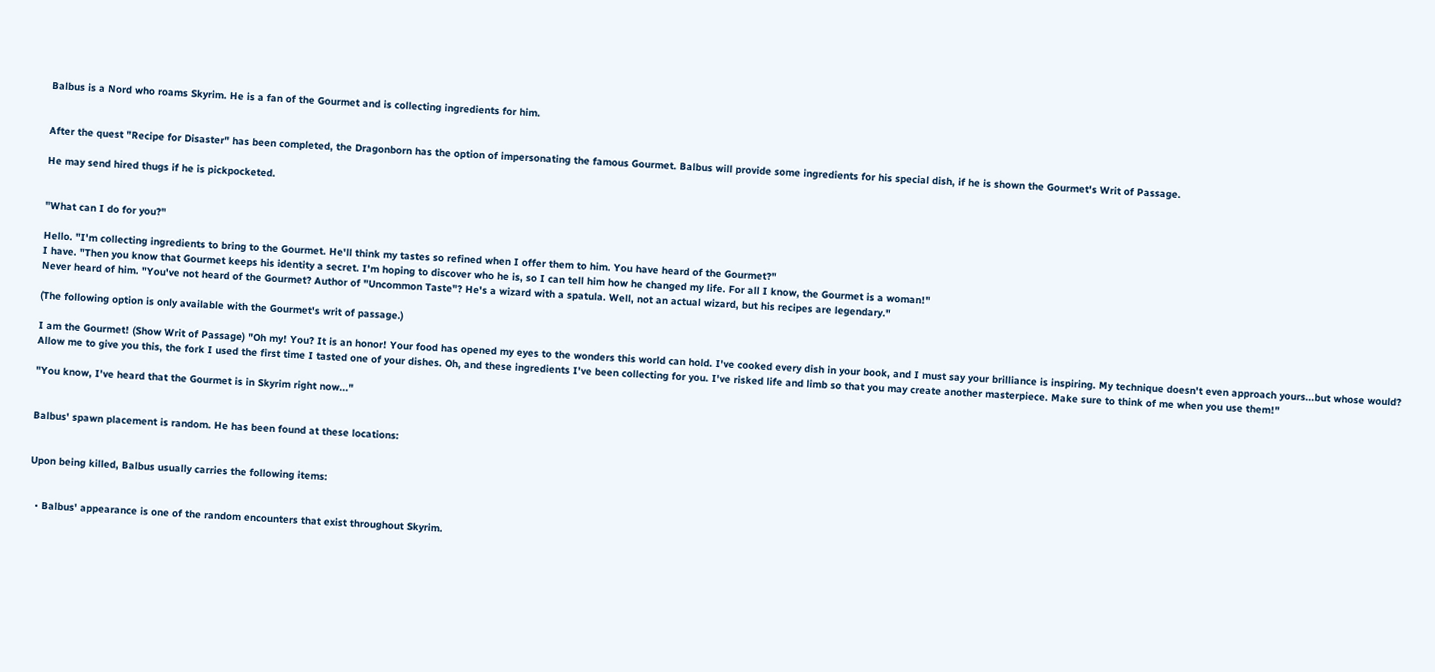Balbus is a Nord who roams Skyrim. He is a fan of the Gourmet and is collecting ingredients for him.


After the quest "Recipe for Disaster" has been completed, the Dragonborn has the option of impersonating the famous Gourmet. Balbus will provide some ingredients for his special dish, if he is shown the Gourmet's Writ of Passage.

He may send hired thugs if he is pickpocketed.


"What can I do for you?"

Hello. "I'm collecting ingredients to bring to the Gourmet. He'll think my tastes so refined when I offer them to him. You have heard of the Gourmet?"
I have. "Then you know that Gourmet keeps his identity a secret. I'm hoping to discover who he is, so I can tell him how he changed my life. For all I know, the Gourmet is a woman!"
Never heard of him. "You've not heard of the Gourmet? Author of "Uncommon Taste"? He's a wizard with a spatula. Well, not an actual wizard, but his recipes are legendary."

(The following option is only available with the Gourmet's writ of passage.)

I am the Gourmet! (Show Writ of Passage) "Oh my! You? It is an honor! Your food has opened my eyes to the wonders this world can hold. I've cooked every dish in your book, and I must say your brilliance is inspiring. My technique doesn't even approach yours...but whose would? Allow me to give you this, the fork I used the first time I tasted one of your dishes. Oh, and these ingredients I've been collecting for you. I've risked life and limb so that you may create another masterpiece. Make sure to think of me when you use them!"

"You know, I've heard that the Gourmet is in Skyrim right now..."


Balbus' spawn placement is random. He has been found at these locations:


Upon being killed, Balbus usually carries the following items:


  • Balbus' appearance is one of the random encounters that exist throughout Skyrim.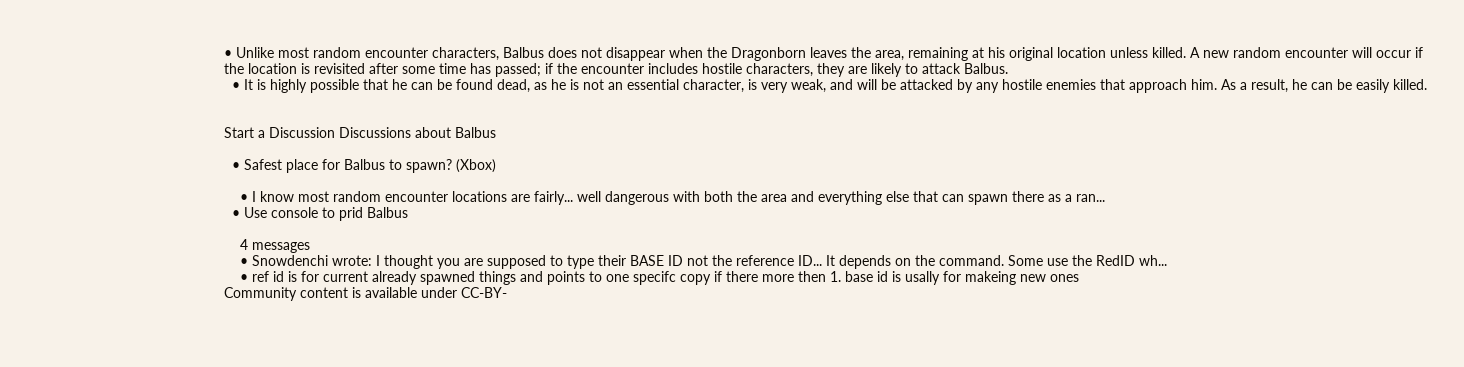• Unlike most random encounter characters, Balbus does not disappear when the Dragonborn leaves the area, remaining at his original location unless killed. A new random encounter will occur if the location is revisited after some time has passed; if the encounter includes hostile characters, they are likely to attack Balbus.
  • It is highly possible that he can be found dead, as he is not an essential character, is very weak, and will be attacked by any hostile enemies that approach him. As a result, he can be easily killed.


Start a Discussion Discussions about Balbus

  • Safest place for Balbus to spawn? (Xbox)

    • I know most random encounter locations are fairly... well dangerous with both the area and everything else that can spawn there as a ran...
  • Use console to prid Balbus

    4 messages
    • Snowdenchi wrote: I thought you are supposed to type their BASE ID not the reference ID... It depends on the command. Some use the RedID wh...
    • ref id is for current already spawned things and points to one specifc copy if there more then 1. base id is usally for makeing new ones
Community content is available under CC-BY-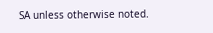SA unless otherwise noted.